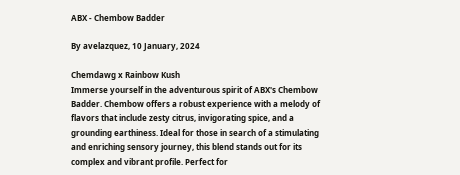ABX - Chembow Badder

By avelazquez, 10 January, 2024

Chemdawg x Rainbow Kush
Immerse yourself in the adventurous spirit of ABX's Chembow Badder. Chembow offers a robust experience with a melody of flavors that include zesty citrus, invigorating spice, and a grounding earthiness. Ideal for those in search of a stimulating and enriching sensory journey, this blend stands out for its complex and vibrant profile. Perfect for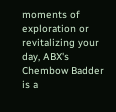moments of exploration or revitalizing your day, ABX's Chembow Badder is a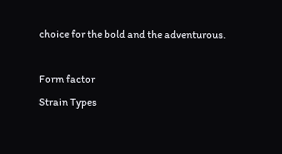choice for the bold and the adventurous.

Form factor
Strain Types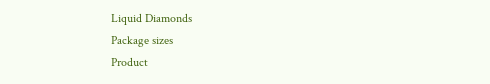Liquid Diamonds
Package sizes
Product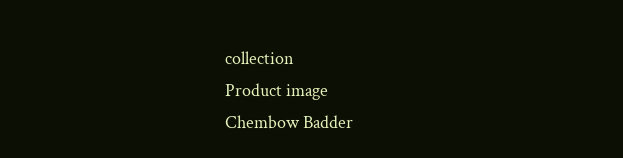collection
Product image
Chembow Badder